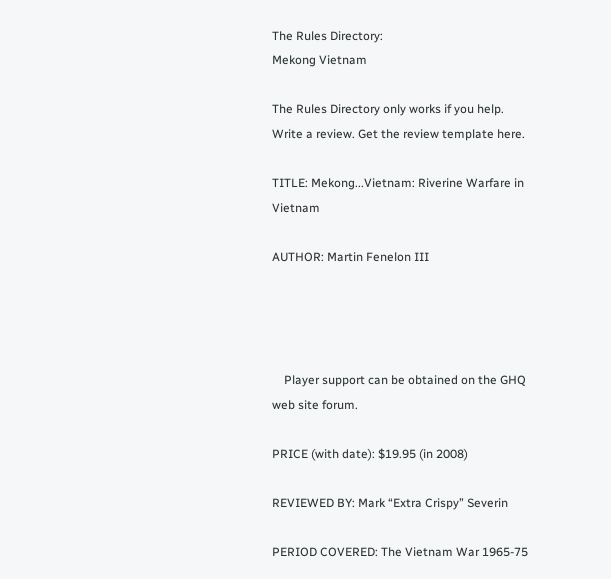The Rules Directory:
Mekong Vietnam

The Rules Directory only works if you help. Write a review. Get the review template here.

TITLE: Mekong...Vietnam: Riverine Warfare in Vietnam

AUTHOR: Martin Fenelon III




    Player support can be obtained on the GHQ web site forum.

PRICE (with date): $19.95 (in 2008)

REVIEWED BY: Mark “Extra Crispy” Severin

PERIOD COVERED: The Vietnam War 1965-75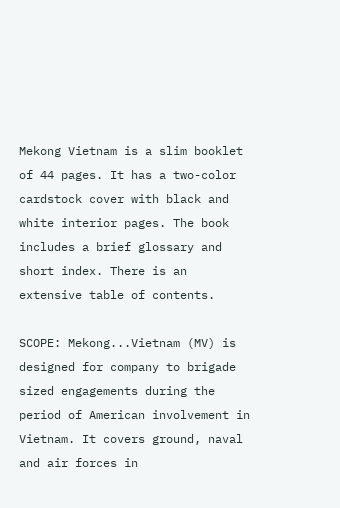Mekong Vietnam is a slim booklet of 44 pages. It has a two-color cardstock cover with black and white interior pages. The book includes a brief glossary and short index. There is an extensive table of contents.

SCOPE: Mekong...Vietnam (MV) is designed for company to brigade sized engagements during the period of American involvement in Vietnam. It covers ground, naval and air forces in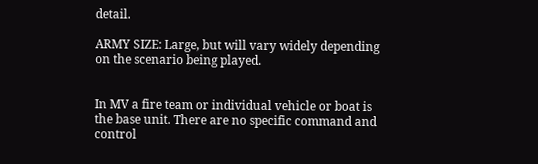detail.

ARMY SIZE: Large, but will vary widely depending on the scenario being played.


In MV a fire team or individual vehicle or boat is the base unit. There are no specific command and control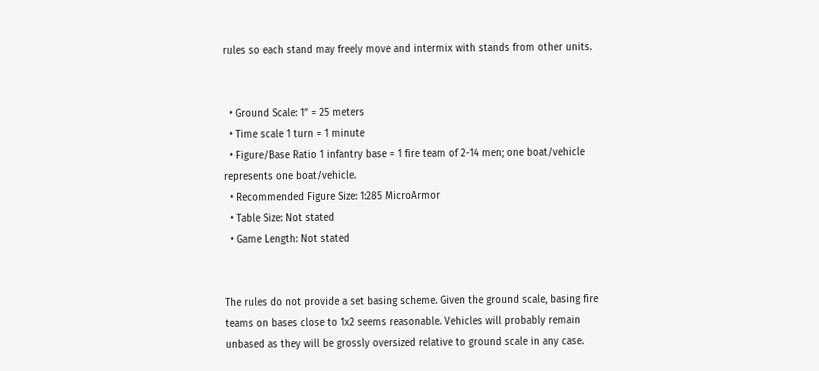rules so each stand may freely move and intermix with stands from other units.


  • Ground Scale: 1” = 25 meters
  • Time scale 1 turn = 1 minute
  • Figure/Base Ratio 1 infantry base = 1 fire team of 2-14 men; one boat/vehicle represents one boat/vehicle.
  • Recommended Figure Size: 1:285 MicroArmor
  • Table Size: Not stated
  • Game Length: Not stated


The rules do not provide a set basing scheme. Given the ground scale, basing fire teams on bases close to 1x2 seems reasonable. Vehicles will probably remain unbased as they will be grossly oversized relative to ground scale in any case.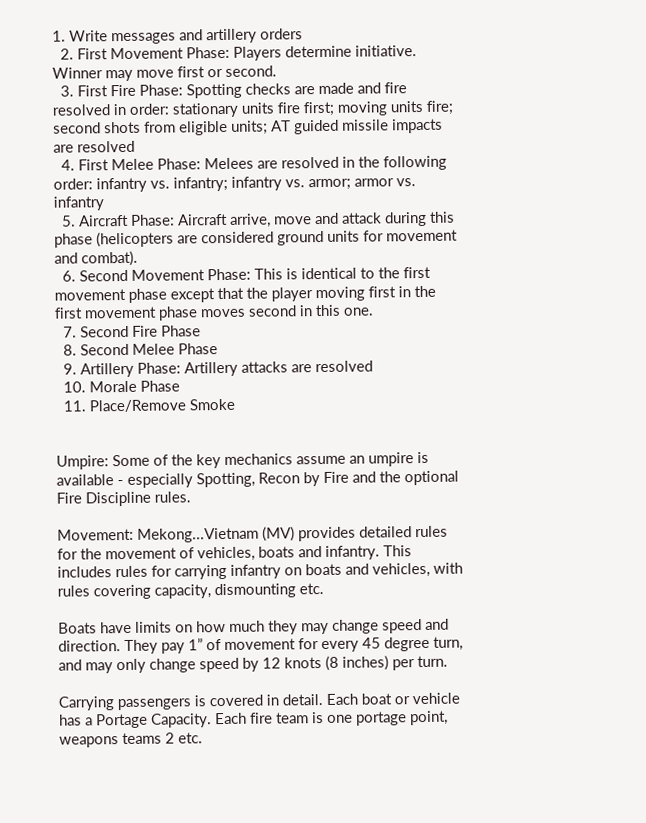1. Write messages and artillery orders
  2. First Movement Phase: Players determine initiative. Winner may move first or second.
  3. First Fire Phase: Spotting checks are made and fire resolved in order: stationary units fire first; moving units fire; second shots from eligible units; AT guided missile impacts are resolved
  4. First Melee Phase: Melees are resolved in the following order: infantry vs. infantry; infantry vs. armor; armor vs. infantry
  5. Aircraft Phase: Aircraft arrive, move and attack during this phase (helicopters are considered ground units for movement and combat).
  6. Second Movement Phase: This is identical to the first movement phase except that the player moving first in the first movement phase moves second in this one.
  7. Second Fire Phase
  8. Second Melee Phase
  9. Artillery Phase: Artillery attacks are resolved
  10. Morale Phase
  11. Place/Remove Smoke


Umpire: Some of the key mechanics assume an umpire is available - especially Spotting, Recon by Fire and the optional Fire Discipline rules.

Movement: Mekong...Vietnam (MV) provides detailed rules for the movement of vehicles, boats and infantry. This includes rules for carrying infantry on boats and vehicles, with rules covering capacity, dismounting etc.

Boats have limits on how much they may change speed and direction. They pay 1” of movement for every 45 degree turn, and may only change speed by 12 knots (8 inches) per turn.

Carrying passengers is covered in detail. Each boat or vehicle has a Portage Capacity. Each fire team is one portage point, weapons teams 2 etc.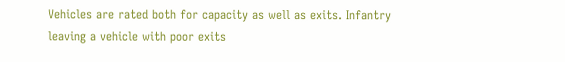Vehicles are rated both for capacity as well as exits. Infantry leaving a vehicle with poor exits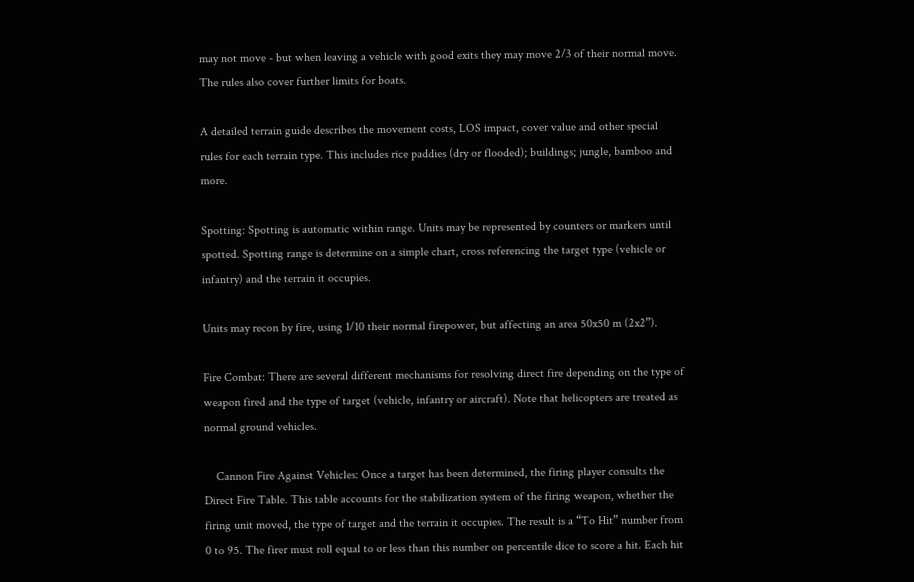may not move - but when leaving a vehicle with good exits they may move 2/3 of their normal move. The rules also cover further limits for boats.

A detailed terrain guide describes the movement costs, LOS impact, cover value and other special rules for each terrain type. This includes rice paddies (dry or flooded); buildings; jungle, bamboo and more.

Spotting: Spotting is automatic within range. Units may be represented by counters or markers until spotted. Spotting range is determine on a simple chart, cross referencing the target type (vehicle or infantry) and the terrain it occupies.

Units may recon by fire, using 1/10 their normal firepower, but affecting an area 50x50 m (2x2”).

Fire Combat: There are several different mechanisms for resolving direct fire depending on the type of weapon fired and the type of target (vehicle, infantry or aircraft). Note that helicopters are treated as normal ground vehicles.

    Cannon Fire Against Vehicles: Once a target has been determined, the firing player consults the Direct Fire Table. This table accounts for the stabilization system of the firing weapon, whether the firing unit moved, the type of target and the terrain it occupies. The result is a “To Hit” number from 0 to 95. The firer must roll equal to or less than this number on percentile dice to score a hit. Each hit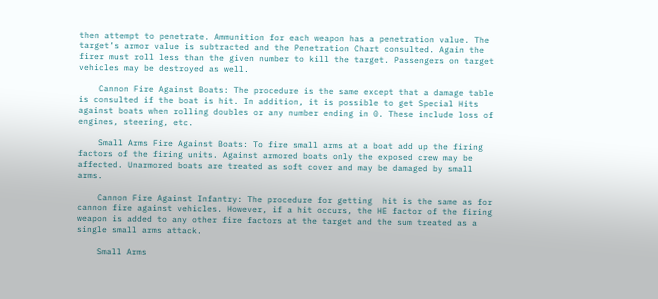then attempt to penetrate. Ammunition for each weapon has a penetration value. The target’s armor value is subtracted and the Penetration Chart consulted. Again the firer must roll less than the given number to kill the target. Passengers on target vehicles may be destroyed as well.

    Cannon Fire Against Boats: The procedure is the same except that a damage table is consulted if the boat is hit. In addition, it is possible to get Special Hits against boats when rolling doubles or any number ending in 0. These include loss of engines, steering, etc.

    Small Arms Fire Against Boats: To fire small arms at a boat add up the firing factors of the firing units. Against armored boats only the exposed crew may be affected. Unarmored boats are treated as soft cover and may be damaged by small arms.

    Cannon Fire Against Infantry: The procedure for getting  hit is the same as for cannon fire against vehicles. However, if a hit occurs, the HE factor of the firing weapon is added to any other fire factors at the target and the sum treated as a single small arms attack.

    Small Arms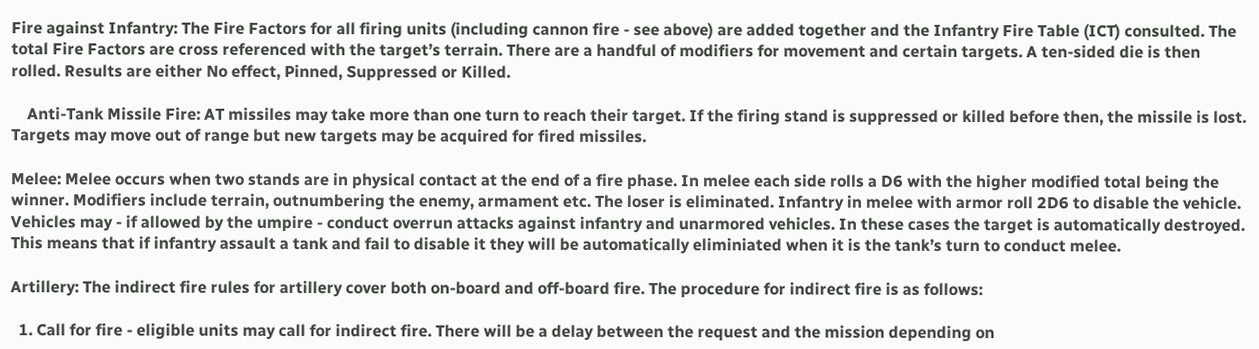Fire against Infantry: The Fire Factors for all firing units (including cannon fire - see above) are added together and the Infantry Fire Table (ICT) consulted. The total Fire Factors are cross referenced with the target’s terrain. There are a handful of modifiers for movement and certain targets. A ten-sided die is then rolled. Results are either No effect, Pinned, Suppressed or Killed.

    Anti-Tank Missile Fire: AT missiles may take more than one turn to reach their target. If the firing stand is suppressed or killed before then, the missile is lost. Targets may move out of range but new targets may be acquired for fired missiles.

Melee: Melee occurs when two stands are in physical contact at the end of a fire phase. In melee each side rolls a D6 with the higher modified total being the winner. Modifiers include terrain, outnumbering the enemy, armament etc. The loser is eliminated. Infantry in melee with armor roll 2D6 to disable the vehicle. Vehicles may - if allowed by the umpire - conduct overrun attacks against infantry and unarmored vehicles. In these cases the target is automatically destroyed. This means that if infantry assault a tank and fail to disable it they will be automatically eliminiated when it is the tank’s turn to conduct melee.

Artillery: The indirect fire rules for artillery cover both on-board and off-board fire. The procedure for indirect fire is as follows:

  1. Call for fire - eligible units may call for indirect fire. There will be a delay between the request and the mission depending on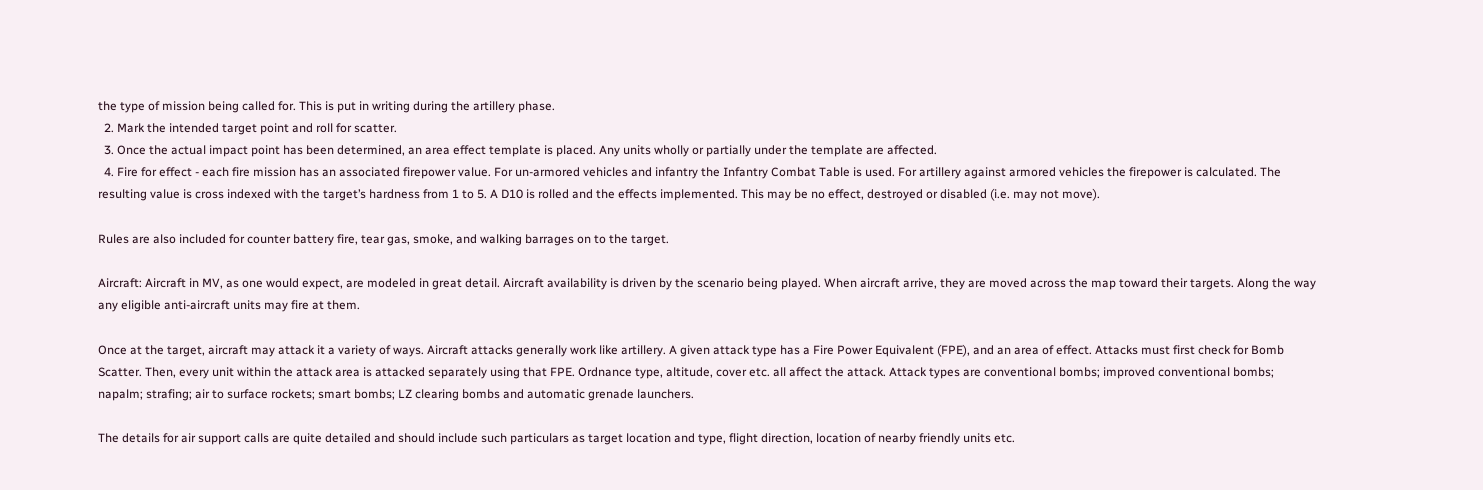the type of mission being called for. This is put in writing during the artillery phase.
  2. Mark the intended target point and roll for scatter.
  3. Once the actual impact point has been determined, an area effect template is placed. Any units wholly or partially under the template are affected.
  4. Fire for effect - each fire mission has an associated firepower value. For un-armored vehicles and infantry the Infantry Combat Table is used. For artillery against armored vehicles the firepower is calculated. The resulting value is cross indexed with the target’s hardness from 1 to 5. A D10 is rolled and the effects implemented. This may be no effect, destroyed or disabled (i.e. may not move).

Rules are also included for counter battery fire, tear gas, smoke, and walking barrages on to the target.

Aircraft: Aircraft in MV, as one would expect, are modeled in great detail. Aircraft availability is driven by the scenario being played. When aircraft arrive, they are moved across the map toward their targets. Along the way any eligible anti-aircraft units may fire at them.

Once at the target, aircraft may attack it a variety of ways. Aircraft attacks generally work like artillery. A given attack type has a Fire Power Equivalent (FPE), and an area of effect. Attacks must first check for Bomb Scatter. Then, every unit within the attack area is attacked separately using that FPE. Ordnance type, altitude, cover etc. all affect the attack. Attack types are conventional bombs; improved conventional bombs; napalm; strafing; air to surface rockets; smart bombs; LZ clearing bombs and automatic grenade launchers.

The details for air support calls are quite detailed and should include such particulars as target location and type, flight direction, location of nearby friendly units etc.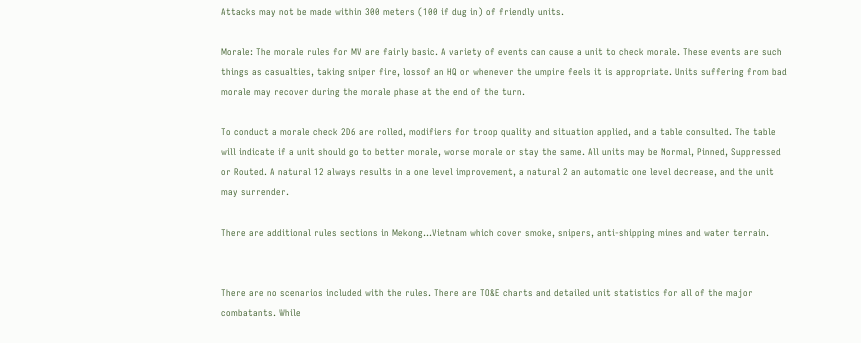Attacks may not be made within 300 meters (100 if dug in) of friendly units.

Morale: The morale rules for MV are fairly basic. A variety of events can cause a unit to check morale. These events are such things as casualties, taking sniper fire, lossof an HQ or whenever the umpire feels it is appropriate. Units suffering from bad morale may recover during the morale phase at the end of the turn.

To conduct a morale check 2D6 are rolled, modifiers for troop quality and situation applied, and a table consulted. The table will indicate if a unit should go to better morale, worse morale or stay the same. All units may be Normal, Pinned, Suppressed or Routed. A natural 12 always results in a one level improvement, a natural 2 an automatic one level decrease, and the unit may surrender.

There are additional rules sections in Mekong...Vietnam which cover smoke, snipers, anti-shipping mines and water terrain.


There are no scenarios included with the rules. There are TO&E charts and detailed unit statistics for all of the major combatants. While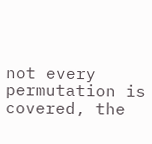not every permutation is covered, the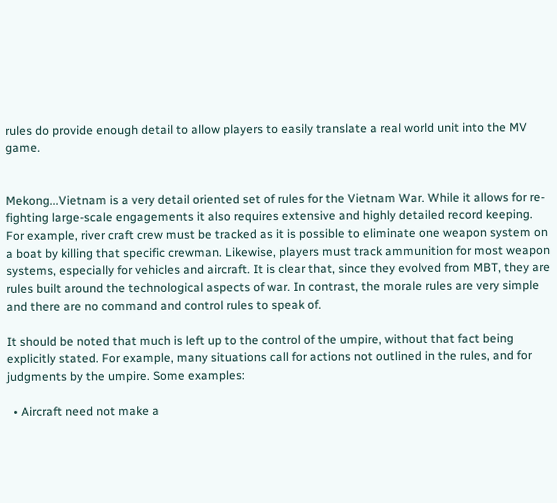rules do provide enough detail to allow players to easily translate a real world unit into the MV game.


Mekong...Vietnam is a very detail oriented set of rules for the Vietnam War. While it allows for re-fighting large-scale engagements it also requires extensive and highly detailed record keeping. For example, river craft crew must be tracked as it is possible to eliminate one weapon system on a boat by killing that specific crewman. Likewise, players must track ammunition for most weapon systems, especially for vehicles and aircraft. It is clear that, since they evolved from MBT, they are rules built around the technological aspects of war. In contrast, the morale rules are very simple and there are no command and control rules to speak of.

It should be noted that much is left up to the control of the umpire, without that fact being explicitly stated. For example, many situations call for actions not outlined in the rules, and for judgments by the umpire. Some examples:

  • Aircraft need not make a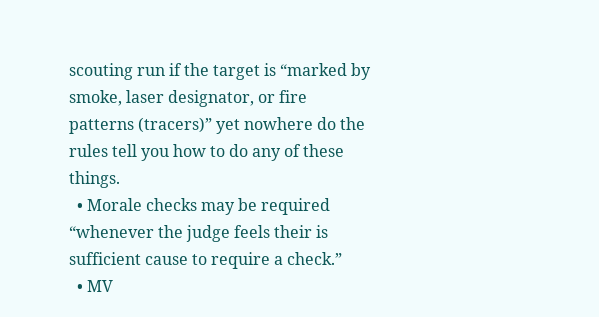scouting run if the target is “marked by smoke, laser designator, or fire patterns (tracers)” yet nowhere do the rules tell you how to do any of these things.
  • Morale checks may be required “whenever the judge feels their is sufficient cause to require a check.”
  • MV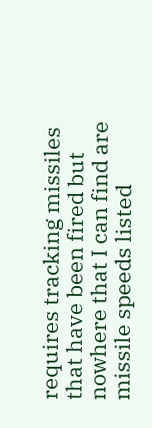requires tracking missiles that have been fired but nowhere that I can find are missile speeds listed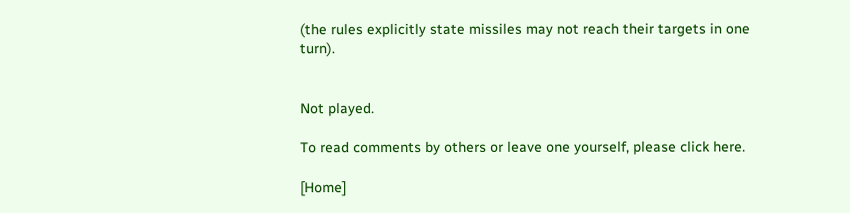(the rules explicitly state missiles may not reach their targets in one turn).


Not played.

To read comments by others or leave one yourself, please click here.

[Home]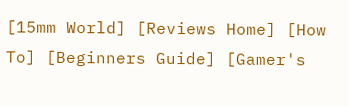[15mm World] [Reviews Home] [How To] [Beginners Guide] [Gamer's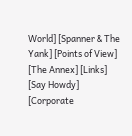World] [Spanner & The Yank] [Points of View] [The Annex] [Links] [Say Howdy] [Corporate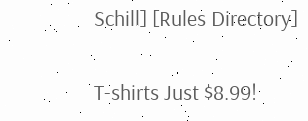Schill] [Rules Directory]

T-shirts Just $8.99!